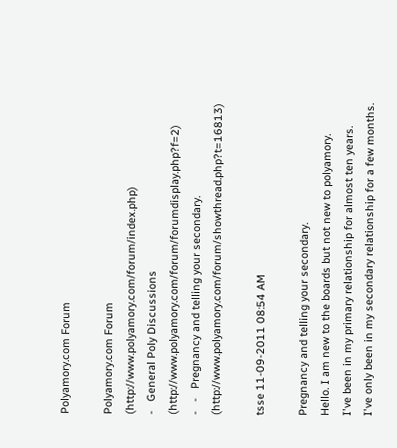Polyamory.com Forum

Polyamory.com Forum (http://www.polyamory.com/forum/index.php)
-   General Poly Discussions (http://www.polyamory.com/forum/forumdisplay.php?f=2)
-   -   Pregnancy and telling your secondary. (http://www.polyamory.com/forum/showthread.php?t=16813)

tsse 11-09-2011 08:54 AM

Pregnancy and telling your secondary.
Hello. I am new to the boards but not new to polyamory.
I've been in my primary relationship for almost ten years.
I've only been in my secondary relationship for a few months.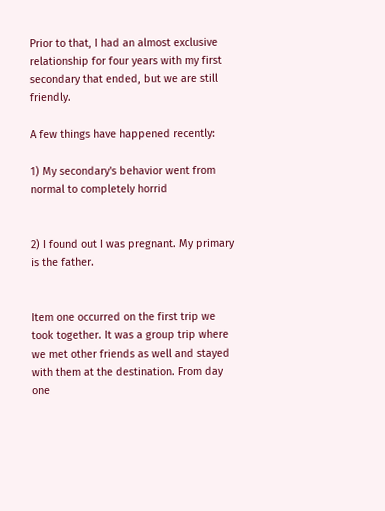Prior to that, I had an almost exclusive relationship for four years with my first secondary that ended, but we are still friendly.

A few things have happened recently:

1) My secondary's behavior went from normal to completely horrid


2) I found out I was pregnant. My primary is the father.


Item one occurred on the first trip we took together. It was a group trip where we met other friends as well and stayed with them at the destination. From day one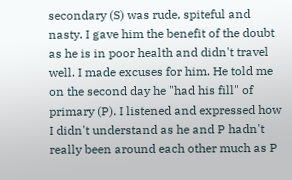secondary (S) was rude, spiteful and nasty. I gave him the benefit of the doubt as he is in poor health and didn't travel well. I made excuses for him. He told me on the second day he "had his fill" of primary (P). I listened and expressed how I didn't understand as he and P hadn't really been around each other much as P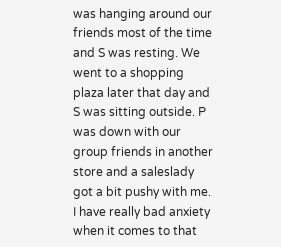was hanging around our friends most of the time and S was resting. We went to a shopping plaza later that day and S was sitting outside. P was down with our group friends in another store and a saleslady got a bit pushy with me. I have really bad anxiety when it comes to that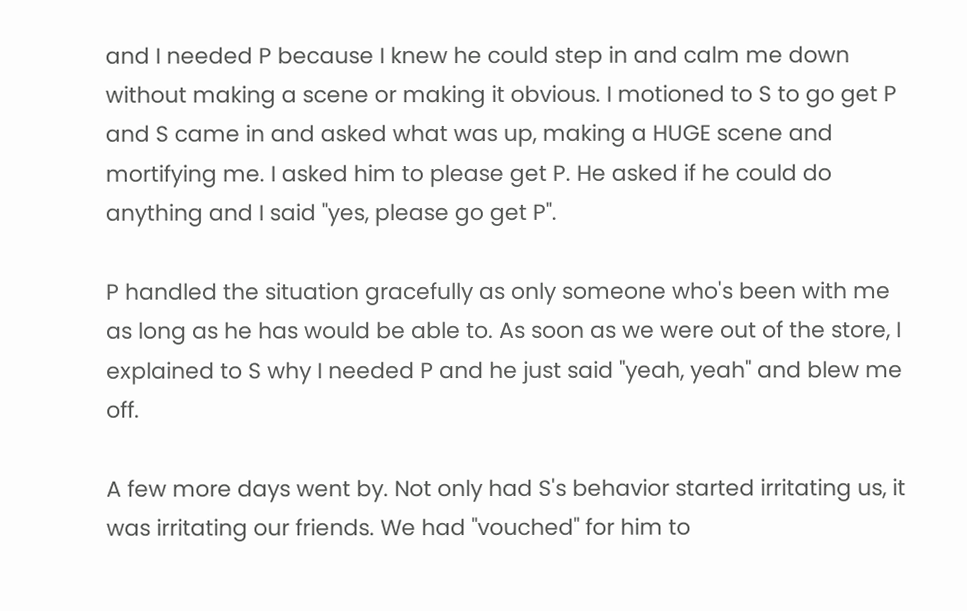and I needed P because I knew he could step in and calm me down without making a scene or making it obvious. I motioned to S to go get P and S came in and asked what was up, making a HUGE scene and mortifying me. I asked him to please get P. He asked if he could do anything and I said "yes, please go get P".

P handled the situation gracefully as only someone who's been with me as long as he has would be able to. As soon as we were out of the store, I explained to S why I needed P and he just said "yeah, yeah" and blew me off.

A few more days went by. Not only had S's behavior started irritating us, it was irritating our friends. We had "vouched" for him to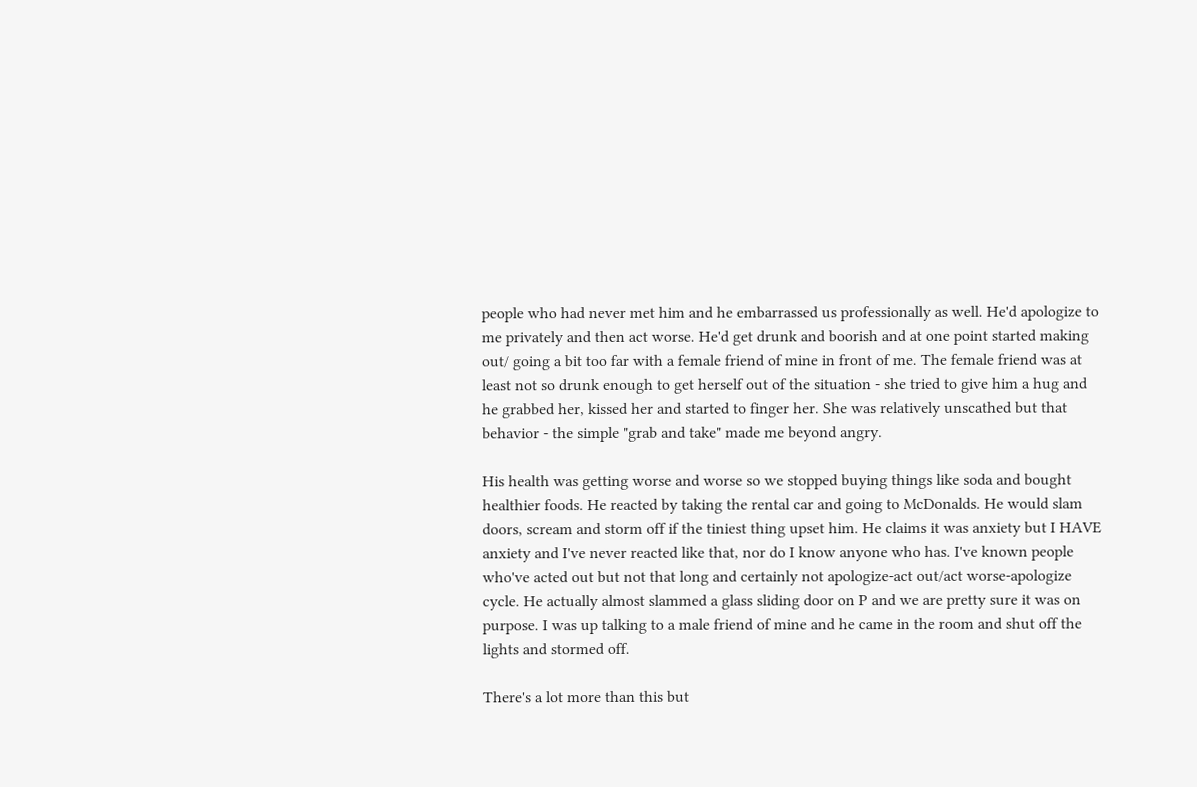people who had never met him and he embarrassed us professionally as well. He'd apologize to me privately and then act worse. He'd get drunk and boorish and at one point started making out/ going a bit too far with a female friend of mine in front of me. The female friend was at least not so drunk enough to get herself out of the situation - she tried to give him a hug and he grabbed her, kissed her and started to finger her. She was relatively unscathed but that behavior - the simple "grab and take" made me beyond angry.

His health was getting worse and worse so we stopped buying things like soda and bought healthier foods. He reacted by taking the rental car and going to McDonalds. He would slam doors, scream and storm off if the tiniest thing upset him. He claims it was anxiety but I HAVE anxiety and I've never reacted like that, nor do I know anyone who has. I've known people who've acted out but not that long and certainly not apologize-act out/act worse-apologize cycle. He actually almost slammed a glass sliding door on P and we are pretty sure it was on purpose. I was up talking to a male friend of mine and he came in the room and shut off the lights and stormed off.

There's a lot more than this but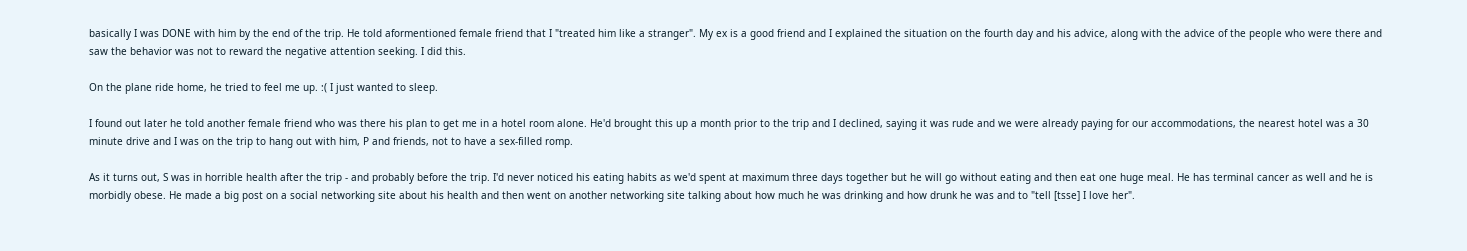basically I was DONE with him by the end of the trip. He told aformentioned female friend that I "treated him like a stranger". My ex is a good friend and I explained the situation on the fourth day and his advice, along with the advice of the people who were there and saw the behavior was not to reward the negative attention seeking. I did this.

On the plane ride home, he tried to feel me up. :( I just wanted to sleep.

I found out later he told another female friend who was there his plan to get me in a hotel room alone. He'd brought this up a month prior to the trip and I declined, saying it was rude and we were already paying for our accommodations, the nearest hotel was a 30 minute drive and I was on the trip to hang out with him, P and friends, not to have a sex-filled romp.

As it turns out, S was in horrible health after the trip - and probably before the trip. I'd never noticed his eating habits as we'd spent at maximum three days together but he will go without eating and then eat one huge meal. He has terminal cancer as well and he is morbidly obese. He made a big post on a social networking site about his health and then went on another networking site talking about how much he was drinking and how drunk he was and to "tell [tsse] I love her".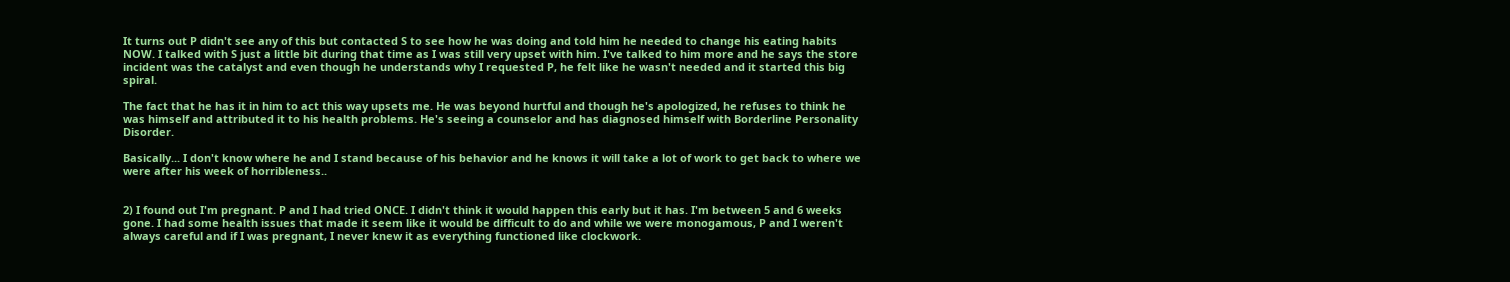It turns out P didn't see any of this but contacted S to see how he was doing and told him he needed to change his eating habits NOW. I talked with S just a little bit during that time as I was still very upset with him. I've talked to him more and he says the store incident was the catalyst and even though he understands why I requested P, he felt like he wasn't needed and it started this big spiral.

The fact that he has it in him to act this way upsets me. He was beyond hurtful and though he's apologized, he refuses to think he was himself and attributed it to his health problems. He's seeing a counselor and has diagnosed himself with Borderline Personality Disorder.

Basically... I don't know where he and I stand because of his behavior and he knows it will take a lot of work to get back to where we were after his week of horribleness..


2) I found out I'm pregnant. P and I had tried ONCE. I didn't think it would happen this early but it has. I'm between 5 and 6 weeks gone. I had some health issues that made it seem like it would be difficult to do and while we were monogamous, P and I weren't always careful and if I was pregnant, I never knew it as everything functioned like clockwork.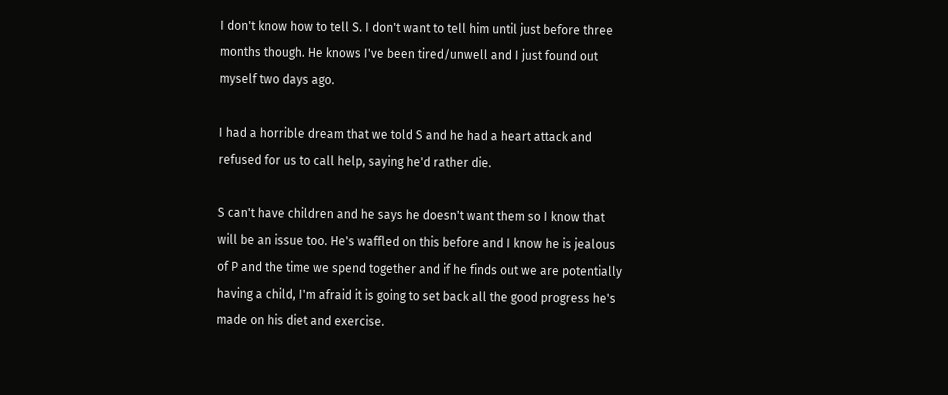I don't know how to tell S. I don't want to tell him until just before three months though. He knows I've been tired/unwell and I just found out myself two days ago.

I had a horrible dream that we told S and he had a heart attack and refused for us to call help, saying he'd rather die.

S can't have children and he says he doesn't want them so I know that will be an issue too. He's waffled on this before and I know he is jealous of P and the time we spend together and if he finds out we are potentially having a child, I'm afraid it is going to set back all the good progress he's made on his diet and exercise.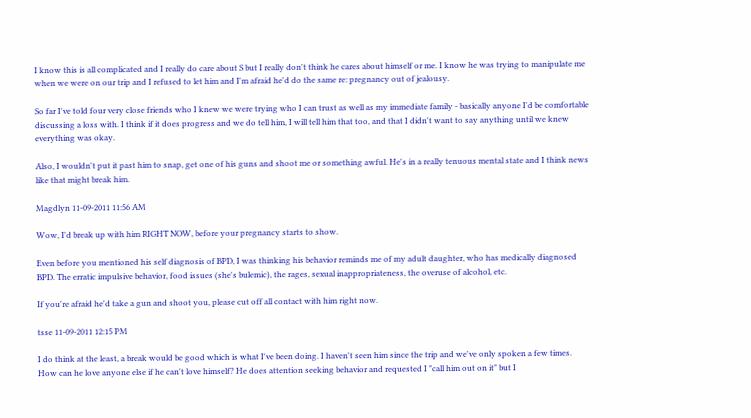I know this is all complicated and I really do care about S but I really don't think he cares about himself or me. I know he was trying to manipulate me when we were on our trip and I refused to let him and I'm afraid he'd do the same re: pregnancy out of jealousy.

So far I've told four very close friends who I knew we were trying who I can trust as well as my immediate family - basically anyone I'd be comfortable discussing a loss with. I think if it does progress and we do tell him, I will tell him that too, and that I didn't want to say anything until we knew everything was okay.

Also, I wouldn't put it past him to snap, get one of his guns and shoot me or something awful. He's in a really tenuous mental state and I think news like that might break him.

Magdlyn 11-09-2011 11:56 AM

Wow, I'd break up with him RIGHT NOW, before your pregnancy starts to show.

Even before you mentioned his self diagnosis of BPD, I was thinking his behavior reminds me of my adult daughter, who has medically diagnosed BPD. The erratic impulsive behavior, food issues (she's bulemic), the rages, sexual inappropriateness, the overuse of alcohol, etc.

If you're afraid he'd take a gun and shoot you, please cut off all contact with him right now.

tsse 11-09-2011 12:15 PM

I do think at the least, a break would be good which is what I've been doing. I haven't seen him since the trip and we've only spoken a few times. How can he love anyone else if he can't love himself? He does attention seeking behavior and requested I "call him out on it" but I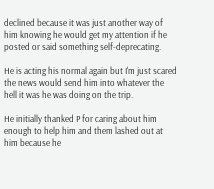declined because it was just another way of him knowing he would get my attention if he posted or said something self-deprecating.

He is acting his normal again but I'm just scared the news would send him into whatever the hell it was he was doing on the trip.

He initially thanked P for caring about him enough to help him and them lashed out at him because he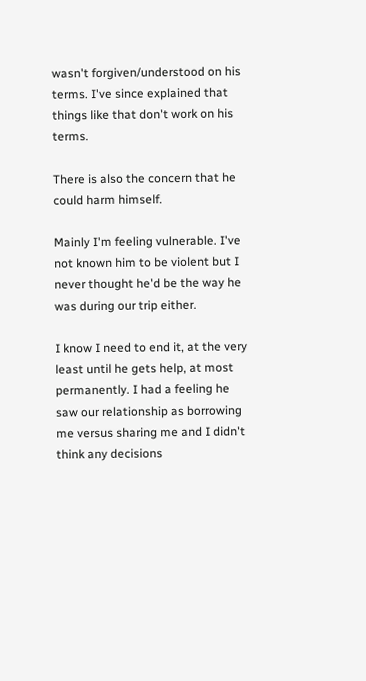wasn't forgiven/understood on his terms. I've since explained that things like that don't work on his terms.

There is also the concern that he could harm himself.

Mainly I'm feeling vulnerable. I've not known him to be violent but I never thought he'd be the way he was during our trip either.

I know I need to end it, at the very least until he gets help, at most permanently. I had a feeling he saw our relationship as borrowing me versus sharing me and I didn't think any decisions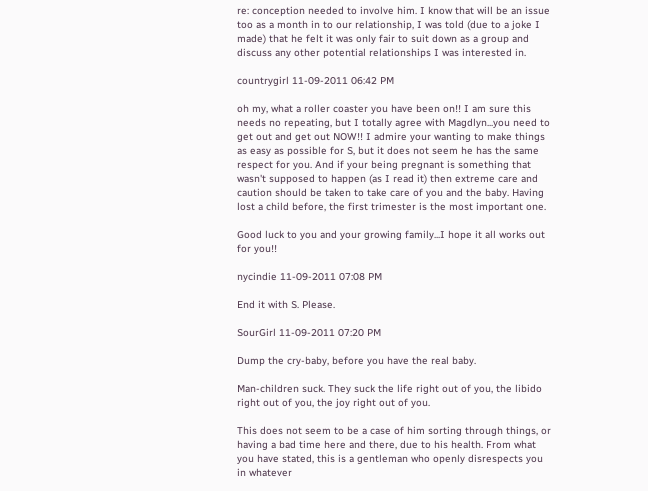re: conception needed to involve him. I know that will be an issue too as a month in to our relationship, I was told (due to a joke I made) that he felt it was only fair to suit down as a group and discuss any other potential relationships I was interested in.

countrygirl 11-09-2011 06:42 PM

oh my, what a roller coaster you have been on!! I am sure this needs no repeating, but I totally agree with Magdlyn...you need to get out and get out NOW!! I admire your wanting to make things as easy as possible for S, but it does not seem he has the same respect for you. And if your being pregnant is something that wasn't supposed to happen (as I read it) then extreme care and caution should be taken to take care of you and the baby. Having lost a child before, the first trimester is the most important one.

Good luck to you and your growing family...I hope it all works out for you!!

nycindie 11-09-2011 07:08 PM

End it with S. Please.

SourGirl 11-09-2011 07:20 PM

Dump the cry-baby, before you have the real baby.

Man-children suck. They suck the life right out of you, the libido right out of you, the joy right out of you.

This does not seem to be a case of him sorting through things, or having a bad time here and there, due to his health. From what you have stated, this is a gentleman who openly disrespects you in whatever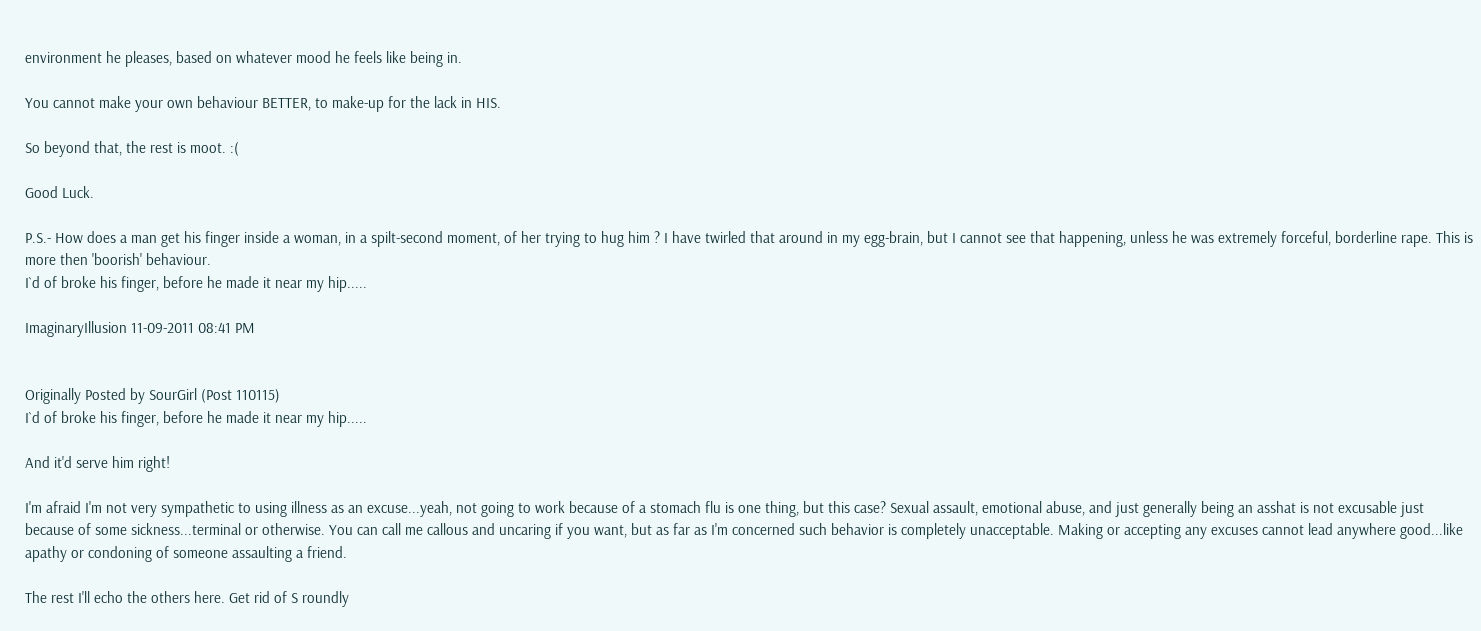environment he pleases, based on whatever mood he feels like being in.

You cannot make your own behaviour BETTER, to make-up for the lack in HIS.

So beyond that, the rest is moot. :(

Good Luck.

P.S.- How does a man get his finger inside a woman, in a spilt-second moment, of her trying to hug him ? I have twirled that around in my egg-brain, but I cannot see that happening, unless he was extremely forceful, borderline rape. This is more then 'boorish' behaviour.
I`d of broke his finger, before he made it near my hip.....

ImaginaryIllusion 11-09-2011 08:41 PM


Originally Posted by SourGirl (Post 110115)
I`d of broke his finger, before he made it near my hip.....

And it'd serve him right!

I'm afraid I'm not very sympathetic to using illness as an excuse...yeah, not going to work because of a stomach flu is one thing, but this case? Sexual assault, emotional abuse, and just generally being an asshat is not excusable just because of some sickness...terminal or otherwise. You can call me callous and uncaring if you want, but as far as I'm concerned such behavior is completely unacceptable. Making or accepting any excuses cannot lead anywhere good...like apathy or condoning of someone assaulting a friend.

The rest I'll echo the others here. Get rid of S roundly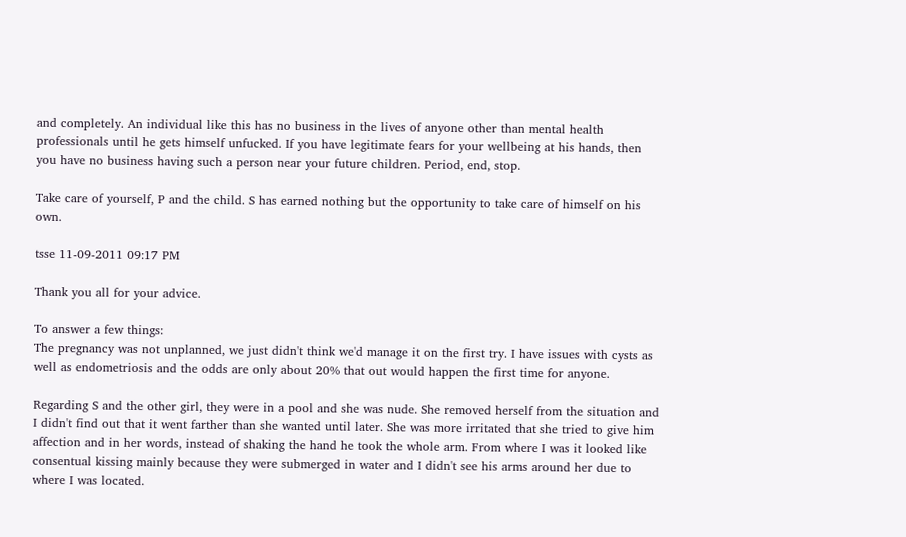and completely. An individual like this has no business in the lives of anyone other than mental health professionals until he gets himself unfucked. If you have legitimate fears for your wellbeing at his hands, then you have no business having such a person near your future children. Period, end, stop.

Take care of yourself, P and the child. S has earned nothing but the opportunity to take care of himself on his own.

tsse 11-09-2011 09:17 PM

Thank you all for your advice.

To answer a few things:
The pregnancy was not unplanned, we just didn't think we'd manage it on the first try. I have issues with cysts as well as endometriosis and the odds are only about 20% that out would happen the first time for anyone.

Regarding S and the other girl, they were in a pool and she was nude. She removed herself from the situation and I didn't find out that it went farther than she wanted until later. She was more irritated that she tried to give him affection and in her words, instead of shaking the hand he took the whole arm. From where I was it looked like consentual kissing mainly because they were submerged in water and I didn't see his arms around her due to where I was located.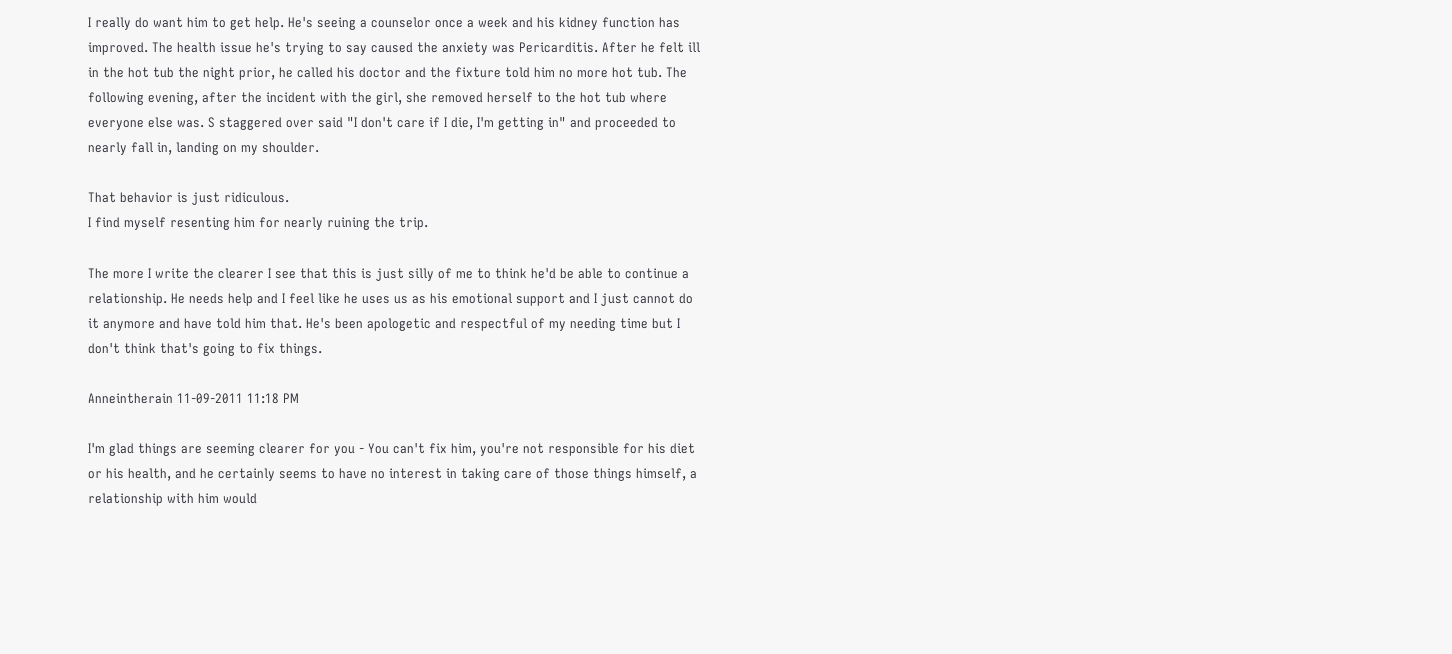I really do want him to get help. He's seeing a counselor once a week and his kidney function has improved. The health issue he's trying to say caused the anxiety was Pericarditis. After he felt ill in the hot tub the night prior, he called his doctor and the fixture told him no more hot tub. The following evening, after the incident with the girl, she removed herself to the hot tub where everyone else was. S staggered over said "I don't care if I die, I'm getting in" and proceeded to nearly fall in, landing on my shoulder.

That behavior is just ridiculous.
I find myself resenting him for nearly ruining the trip.

The more I write the clearer I see that this is just silly of me to think he'd be able to continue a relationship. He needs help and I feel like he uses us as his emotional support and I just cannot do it anymore and have told him that. He's been apologetic and respectful of my needing time but I don't think that's going to fix things.

Anneintherain 11-09-2011 11:18 PM

I'm glad things are seeming clearer for you - You can't fix him, you're not responsible for his diet or his health, and he certainly seems to have no interest in taking care of those things himself, a relationship with him would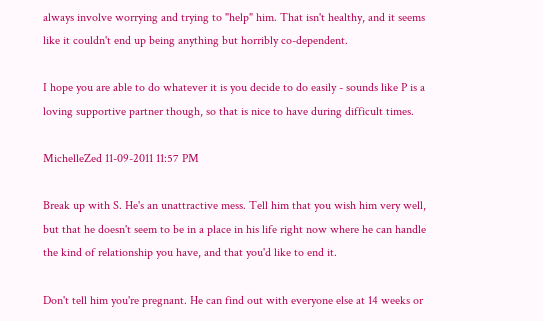always involve worrying and trying to "help" him. That isn't healthy, and it seems like it couldn't end up being anything but horribly co-dependent.

I hope you are able to do whatever it is you decide to do easily - sounds like P is a loving supportive partner though, so that is nice to have during difficult times.

MichelleZed 11-09-2011 11:57 PM

Break up with S. He's an unattractive mess. Tell him that you wish him very well, but that he doesn't seem to be in a place in his life right now where he can handle the kind of relationship you have, and that you'd like to end it.

Don't tell him you're pregnant. He can find out with everyone else at 14 weeks or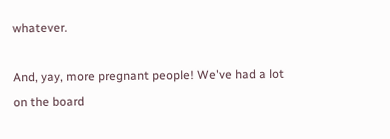whatever.

And, yay, more pregnant people! We've had a lot on the board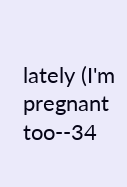lately (I'm pregnant too--34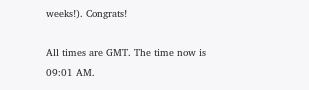weeks!). Congrats!

All times are GMT. The time now is 09:01 AM.